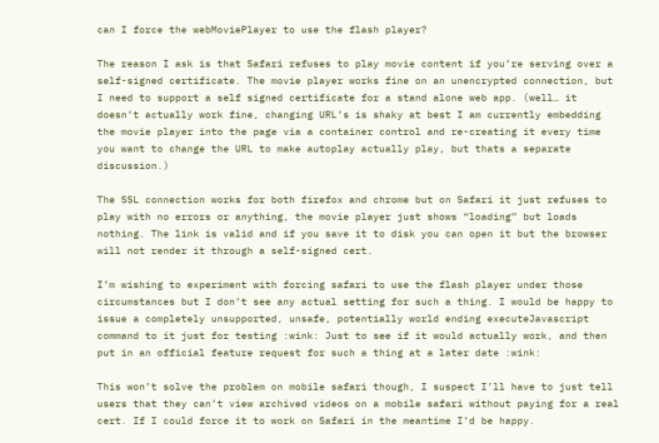can I force the webMoviePlayer to use the flash player?

The reason I ask is that Safari refuses to play movie content if you’re serving over a self-signed certificate. The movie player works fine on an unencrypted connection, but I need to support a self signed certificate for a stand alone web app. (well… it doesn’t actually work fine, changing URL’s is shaky at best I am currently embedding the movie player into the page via a container control and re-creating it every time you want to change the URL to make autoplay actually play, but thats a separate discussion.)

The SSL connection works for both firefox and chrome but on Safari it just refuses to play with no errors or anything, the movie player just shows “loading” but loads nothing. The link is valid and if you save it to disk you can open it but the browser will not render it through a self-signed cert.

I’m wishing to experiment with forcing safari to use the flash player under those circumstances but I don’t see any actual setting for such a thing. I would be happy to issue a completely unsupported, unsafe, potentially world ending executeJavascript command to it just for testing :wink: Just to see if it would actually work, and then put in an official feature request for such a thing at a later date :wink:

This won’t solve the problem on mobile safari though, I suspect I’ll have to just tell users that they can’t view archived videos on a mobile safari without paying for a real cert. If I could force it to work on Safari in the meantime I’d be happy.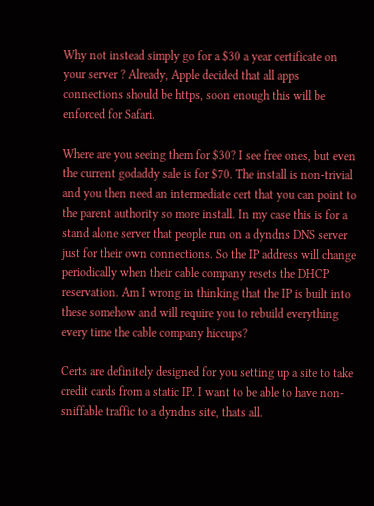Why not instead simply go for a $30 a year certificate on your server ? Already, Apple decided that all apps connections should be https, soon enough this will be enforced for Safari.

Where are you seeing them for $30? I see free ones, but even the current godaddy sale is for $70. The install is non-trivial and you then need an intermediate cert that you can point to the parent authority so more install. In my case this is for a stand alone server that people run on a dyndns DNS server just for their own connections. So the IP address will change periodically when their cable company resets the DHCP reservation. Am I wrong in thinking that the IP is built into these somehow and will require you to rebuild everything every time the cable company hiccups?

Certs are definitely designed for you setting up a site to take credit cards from a static IP. I want to be able to have non-sniffable traffic to a dyndns site, thats all.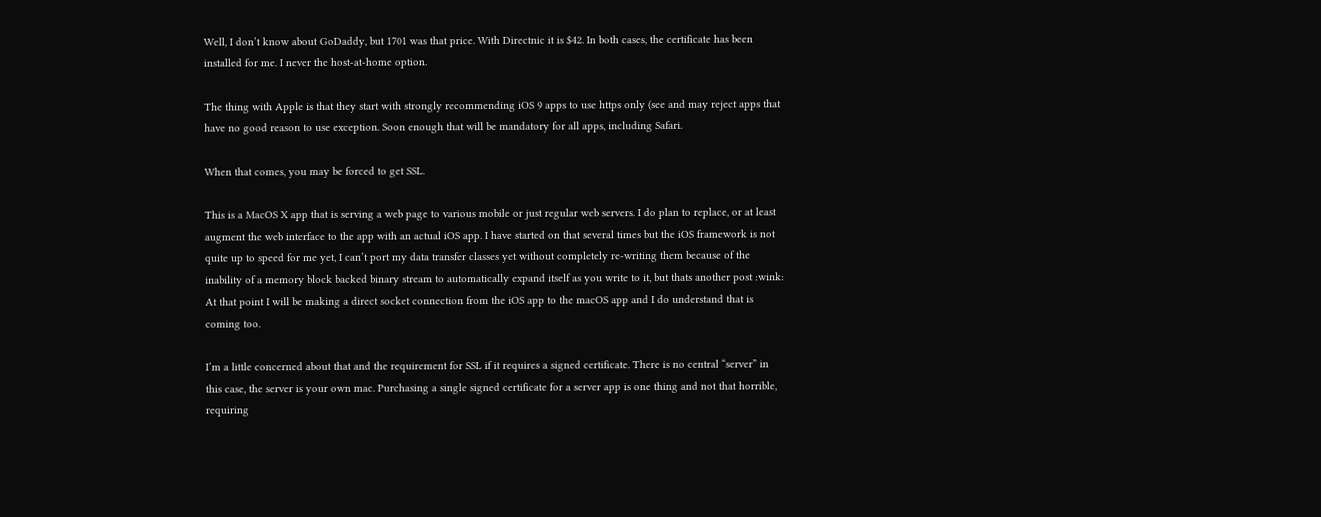Well, I don’t know about GoDaddy, but 1701 was that price. With Directnic it is $42. In both cases, the certificate has been installed for me. I never the host-at-home option.

The thing with Apple is that they start with strongly recommending iOS 9 apps to use https only (see and may reject apps that have no good reason to use exception. Soon enough that will be mandatory for all apps, including Safari.

When that comes, you may be forced to get SSL.

This is a MacOS X app that is serving a web page to various mobile or just regular web servers. I do plan to replace, or at least augment the web interface to the app with an actual iOS app. I have started on that several times but the iOS framework is not quite up to speed for me yet, I can’t port my data transfer classes yet without completely re-writing them because of the inability of a memory block backed binary stream to automatically expand itself as you write to it, but thats another post :wink: At that point I will be making a direct socket connection from the iOS app to the macOS app and I do understand that is coming too.

I’m a little concerned about that and the requirement for SSL if it requires a signed certificate. There is no central “server” in this case, the server is your own mac. Purchasing a single signed certificate for a server app is one thing and not that horrible, requiring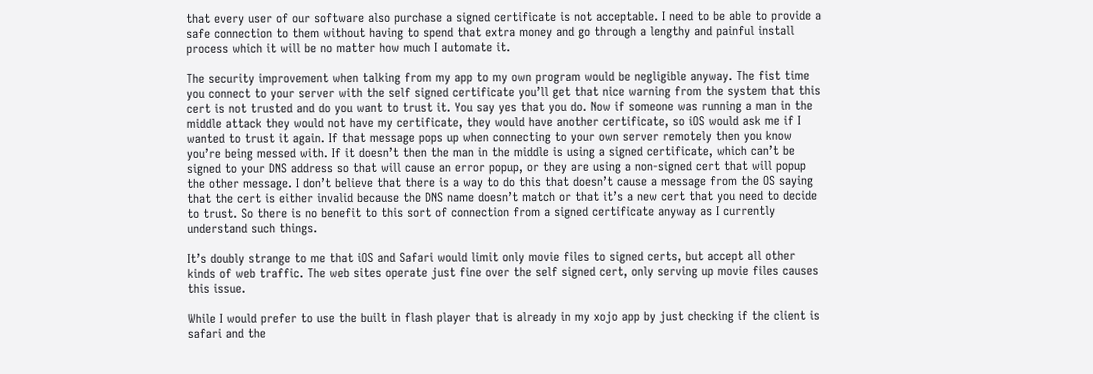that every user of our software also purchase a signed certificate is not acceptable. I need to be able to provide a safe connection to them without having to spend that extra money and go through a lengthy and painful install process which it will be no matter how much I automate it.

The security improvement when talking from my app to my own program would be negligible anyway. The fist time you connect to your server with the self signed certificate you’ll get that nice warning from the system that this cert is not trusted and do you want to trust it. You say yes that you do. Now if someone was running a man in the middle attack they would not have my certificate, they would have another certificate, so iOS would ask me if I wanted to trust it again. If that message pops up when connecting to your own server remotely then you know you’re being messed with. If it doesn’t then the man in the middle is using a signed certificate, which can’t be signed to your DNS address so that will cause an error popup, or they are using a non-signed cert that will popup the other message. I don’t believe that there is a way to do this that doesn’t cause a message from the OS saying that the cert is either invalid because the DNS name doesn’t match or that it’s a new cert that you need to decide to trust. So there is no benefit to this sort of connection from a signed certificate anyway as I currently understand such things.

It’s doubly strange to me that iOS and Safari would limit only movie files to signed certs, but accept all other kinds of web traffic. The web sites operate just fine over the self signed cert, only serving up movie files causes this issue.

While I would prefer to use the built in flash player that is already in my xojo app by just checking if the client is safari and the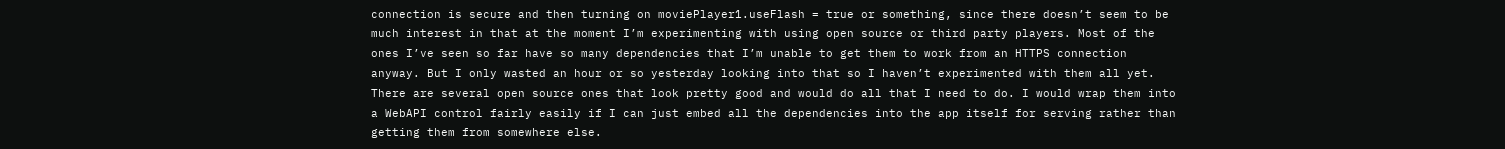connection is secure and then turning on moviePlayer1.useFlash = true or something, since there doesn’t seem to be much interest in that at the moment I’m experimenting with using open source or third party players. Most of the ones I’ve seen so far have so many dependencies that I’m unable to get them to work from an HTTPS connection anyway. But I only wasted an hour or so yesterday looking into that so I haven’t experimented with them all yet. There are several open source ones that look pretty good and would do all that I need to do. I would wrap them into a WebAPI control fairly easily if I can just embed all the dependencies into the app itself for serving rather than getting them from somewhere else.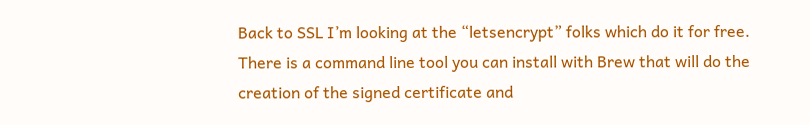Back to SSL I’m looking at the “letsencrypt” folks which do it for free. There is a command line tool you can install with Brew that will do the creation of the signed certificate and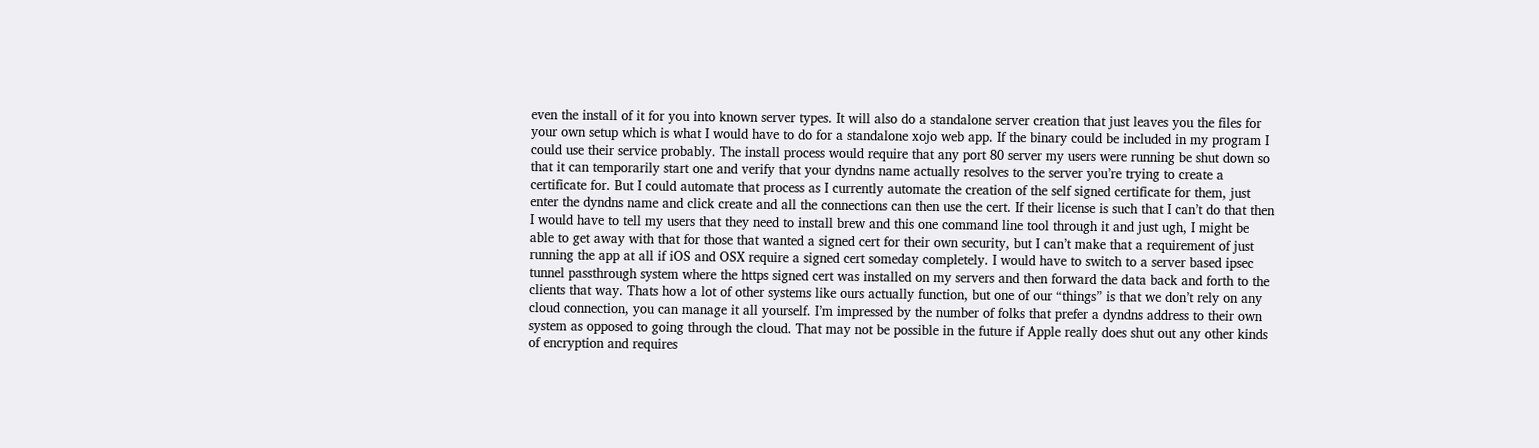even the install of it for you into known server types. It will also do a standalone server creation that just leaves you the files for your own setup which is what I would have to do for a standalone xojo web app. If the binary could be included in my program I could use their service probably. The install process would require that any port 80 server my users were running be shut down so that it can temporarily start one and verify that your dyndns name actually resolves to the server you’re trying to create a certificate for. But I could automate that process as I currently automate the creation of the self signed certificate for them, just enter the dyndns name and click create and all the connections can then use the cert. If their license is such that I can’t do that then I would have to tell my users that they need to install brew and this one command line tool through it and just ugh, I might be able to get away with that for those that wanted a signed cert for their own security, but I can’t make that a requirement of just running the app at all if iOS and OSX require a signed cert someday completely. I would have to switch to a server based ipsec tunnel passthrough system where the https signed cert was installed on my servers and then forward the data back and forth to the clients that way. Thats how a lot of other systems like ours actually function, but one of our “things” is that we don’t rely on any cloud connection, you can manage it all yourself. I’m impressed by the number of folks that prefer a dyndns address to their own system as opposed to going through the cloud. That may not be possible in the future if Apple really does shut out any other kinds of encryption and requires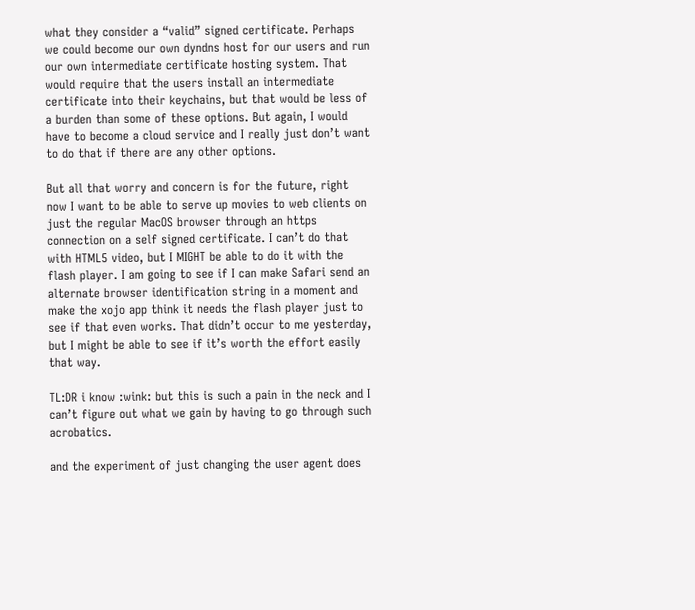what they consider a “valid” signed certificate. Perhaps we could become our own dyndns host for our users and run our own intermediate certificate hosting system. That would require that the users install an intermediate certificate into their keychains, but that would be less of a burden than some of these options. But again, I would have to become a cloud service and I really just don’t want to do that if there are any other options.

But all that worry and concern is for the future, right now I want to be able to serve up movies to web clients on just the regular MacOS browser through an https connection on a self signed certificate. I can’t do that with HTML5 video, but I MIGHT be able to do it with the flash player. I am going to see if I can make Safari send an alternate browser identification string in a moment and make the xojo app think it needs the flash player just to see if that even works. That didn’t occur to me yesterday, but I might be able to see if it’s worth the effort easily that way.

TL:DR i know :wink: but this is such a pain in the neck and I can’t figure out what we gain by having to go through such acrobatics.

and the experiment of just changing the user agent does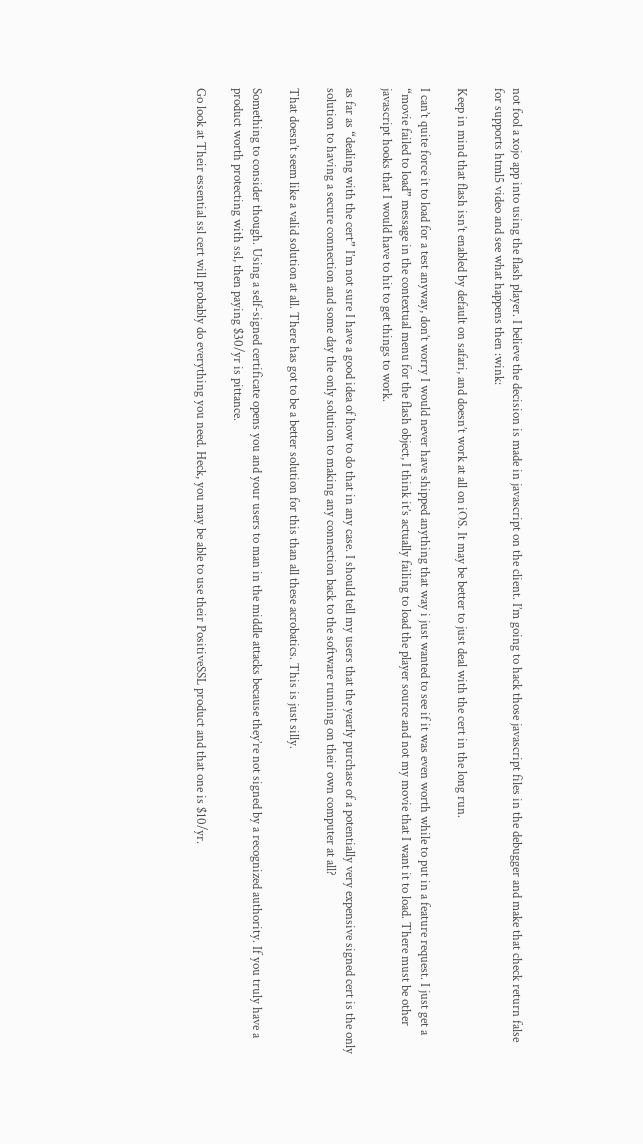not fool a xojo app into using the flash player. I believe the decision is made in javascript on the client. I’m going to hack those javascript files in the debugger and make that check return false for supports html5 video and see what happens then :wink:

Keep in mind that flash isn’t enabled by default on safari, and doesn’t work at all on iOS. It may be better to just deal with the cert in the long run.

I can’t quite force it to load for a test anyway, don’t worry I would never have shipped anything that way i just wanted to see if it was even worth while to put in a feature request. I just get a “movie failed to load” message in the contextual menu for the flash object, I think it’s actually failing to load the player source and not my movie that I want it to load. There must be other javascript hooks that I would have to hit to get things to work.

as far as “dealing with the cert” I’m not sure I have a good idea of how to do that in any case. I should tell my users that the yearly purchase of a potentially very expensive signed cert is the only solution to having a secure connection and some day the only solution to making any connection back to the software running on their own computer at all?

That doesn’t seem like a valid solution at all. There has got to be a better solution for this than all these acrobatics. This is just silly.

Something to consider though. Using a self-signed certificate opens you and your users to man in the middle attacks because they’re not signed by a recognized authority. If you truly have a product worth protecting with ssl, then paying $30/yr is pittance.

Go look at Their essential ssl cert will probably do everything you need. Heck, you may be able to use their PositiveSSL product and that one is $10/yr.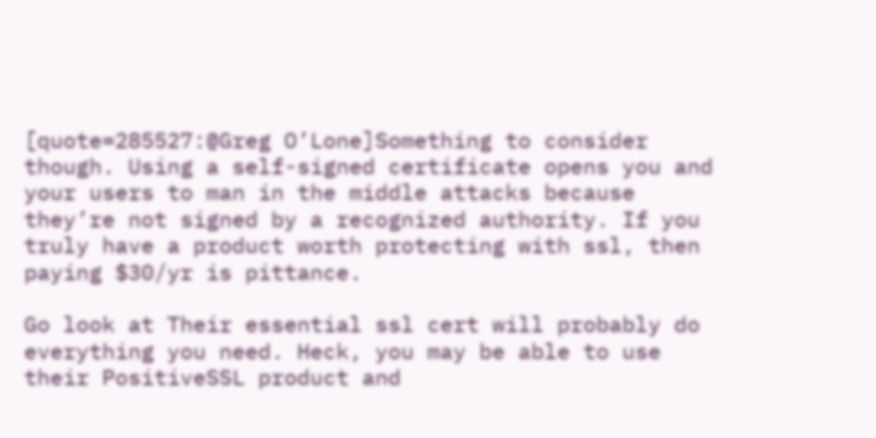[quote=285527:@Greg O’Lone]Something to consider though. Using a self-signed certificate opens you and your users to man in the middle attacks because they’re not signed by a recognized authority. If you truly have a product worth protecting with ssl, then paying $30/yr is pittance.

Go look at Their essential ssl cert will probably do everything you need. Heck, you may be able to use their PositiveSSL product and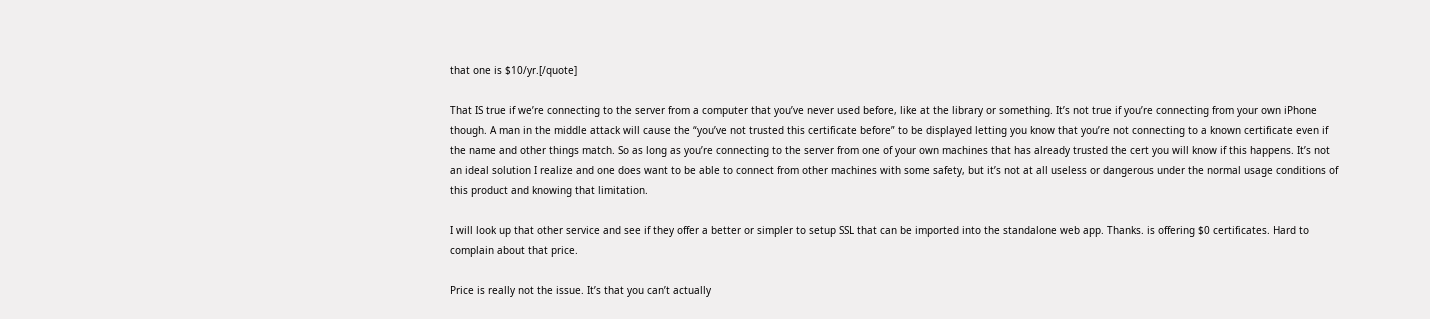that one is $10/yr.[/quote]

That IS true if we’re connecting to the server from a computer that you’ve never used before, like at the library or something. It’s not true if you’re connecting from your own iPhone though. A man in the middle attack will cause the “you’ve not trusted this certificate before” to be displayed letting you know that you’re not connecting to a known certificate even if the name and other things match. So as long as you’re connecting to the server from one of your own machines that has already trusted the cert you will know if this happens. It’s not an ideal solution I realize and one does want to be able to connect from other machines with some safety, but it’s not at all useless or dangerous under the normal usage conditions of this product and knowing that limitation.

I will look up that other service and see if they offer a better or simpler to setup SSL that can be imported into the standalone web app. Thanks. is offering $0 certificates. Hard to complain about that price.

Price is really not the issue. It’s that you can’t actually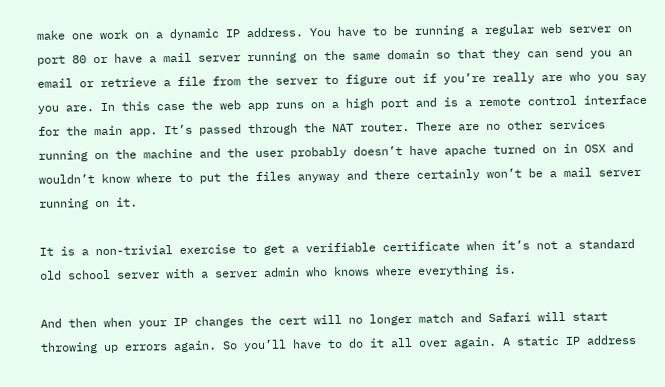make one work on a dynamic IP address. You have to be running a regular web server on port 80 or have a mail server running on the same domain so that they can send you an email or retrieve a file from the server to figure out if you’re really are who you say you are. In this case the web app runs on a high port and is a remote control interface for the main app. It’s passed through the NAT router. There are no other services running on the machine and the user probably doesn’t have apache turned on in OSX and wouldn’t know where to put the files anyway and there certainly won’t be a mail server running on it.

It is a non-trivial exercise to get a verifiable certificate when it’s not a standard old school server with a server admin who knows where everything is.

And then when your IP changes the cert will no longer match and Safari will start throwing up errors again. So you’ll have to do it all over again. A static IP address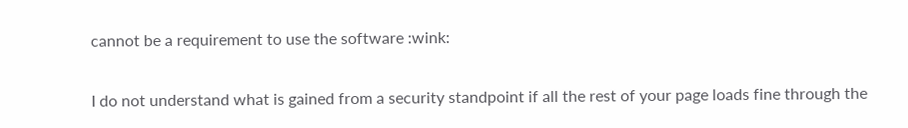cannot be a requirement to use the software :wink:

I do not understand what is gained from a security standpoint if all the rest of your page loads fine through the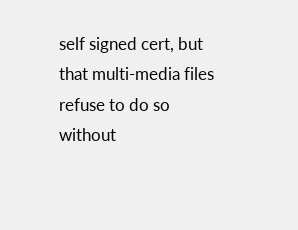self signed cert, but that multi-media files refuse to do so without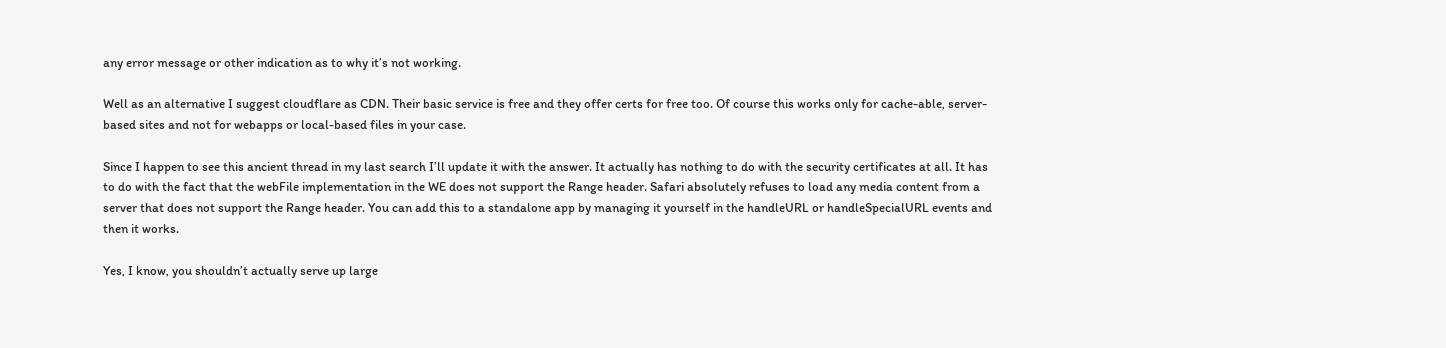any error message or other indication as to why it’s not working.

Well as an alternative I suggest cloudflare as CDN. Their basic service is free and they offer certs for free too. Of course this works only for cache-able, server-based sites and not for webapps or local-based files in your case.

Since I happen to see this ancient thread in my last search I’ll update it with the answer. It actually has nothing to do with the security certificates at all. It has to do with the fact that the webFile implementation in the WE does not support the Range header. Safari absolutely refuses to load any media content from a server that does not support the Range header. You can add this to a standalone app by managing it yourself in the handleURL or handleSpecialURL events and then it works.

Yes, I know, you shouldn’t actually serve up large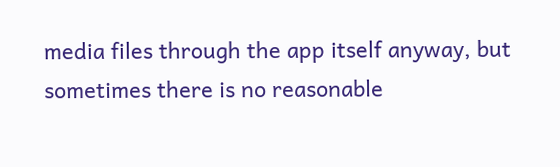media files through the app itself anyway, but sometimes there is no reasonable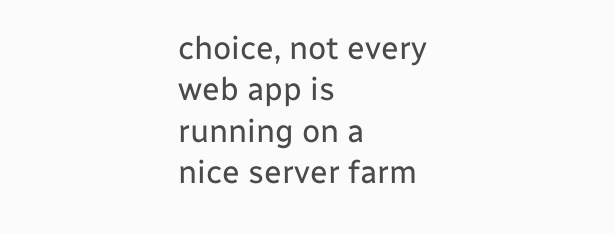choice, not every web app is running on a nice server farm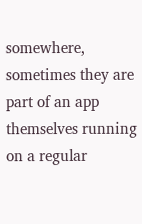somewhere, sometimes they are part of an app themselves running on a regular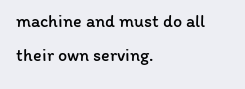machine and must do all their own serving.